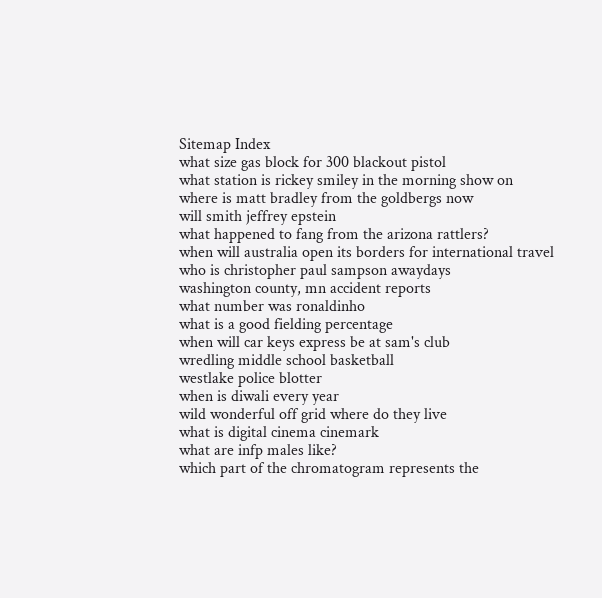Sitemap Index
what size gas block for 300 blackout pistol
what station is rickey smiley in the morning show on
where is matt bradley from the goldbergs now
will smith jeffrey epstein
what happened to fang from the arizona rattlers?
when will australia open its borders for international travel
who is christopher paul sampson awaydays
washington county, mn accident reports
what number was ronaldinho
what is a good fielding percentage
when will car keys express be at sam's club
wredling middle school basketball
westlake police blotter
when is diwali every year
wild wonderful off grid where do they live
what is digital cinema cinemark
what are infp males like?
which part of the chromatogram represents the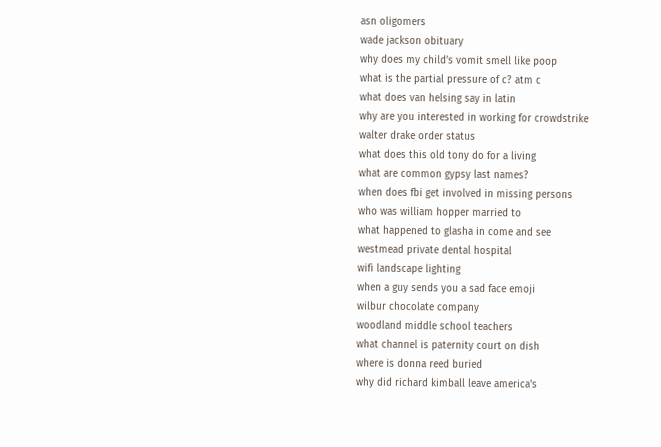asn oligomers
wade jackson obituary
why does my child's vomit smell like poop
what is the partial pressure of c? atm c
what does van helsing say in latin
why are you interested in working for crowdstrike
walter drake order status
what does this old tony do for a living
what are common gypsy last names?
when does fbi get involved in missing persons
who was william hopper married to
what happened to glasha in come and see
westmead private dental hospital
wifi landscape lighting
when a guy sends you a sad face emoji
wilbur chocolate company
woodland middle school teachers
what channel is paternity court on dish
where is donna reed buried
why did richard kimball leave america's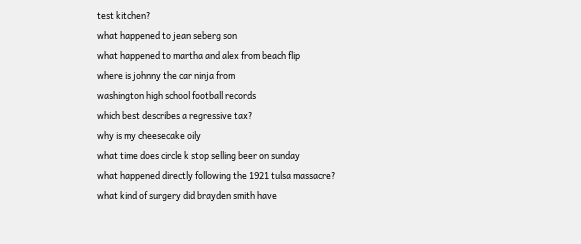test kitchen?
what happened to jean seberg son
what happened to martha and alex from beach flip
where is johnny the car ninja from
washington high school football records
which best describes a regressive tax?
why is my cheesecake oily
what time does circle k stop selling beer on sunday
what happened directly following the 1921 tulsa massacre?
what kind of surgery did brayden smith have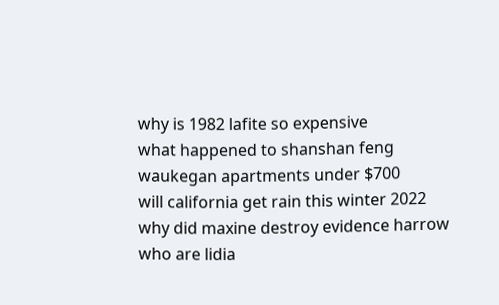why is 1982 lafite so expensive
what happened to shanshan feng
waukegan apartments under $700
will california get rain this winter 2022
why did maxine destroy evidence harrow
who are lidia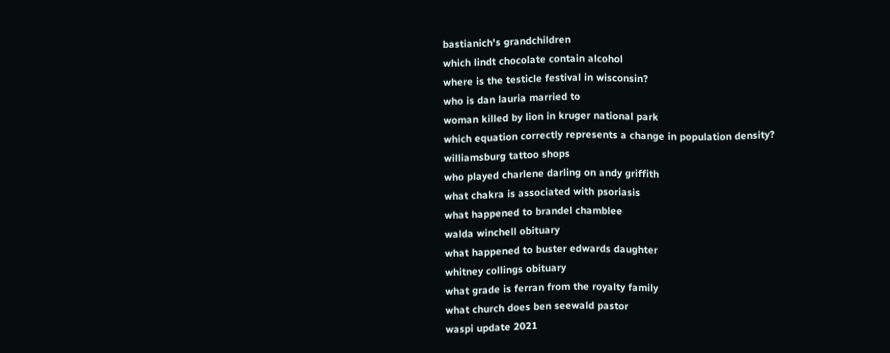bastianich's grandchildren
which lindt chocolate contain alcohol
where is the testicle festival in wisconsin?
who is dan lauria married to
woman killed by lion in kruger national park
which equation correctly represents a change in population density?
williamsburg tattoo shops
who played charlene darling on andy griffith
what chakra is associated with psoriasis
what happened to brandel chamblee
walda winchell obituary
what happened to buster edwards daughter
whitney collings obituary
what grade is ferran from the royalty family
what church does ben seewald pastor
waspi update 2021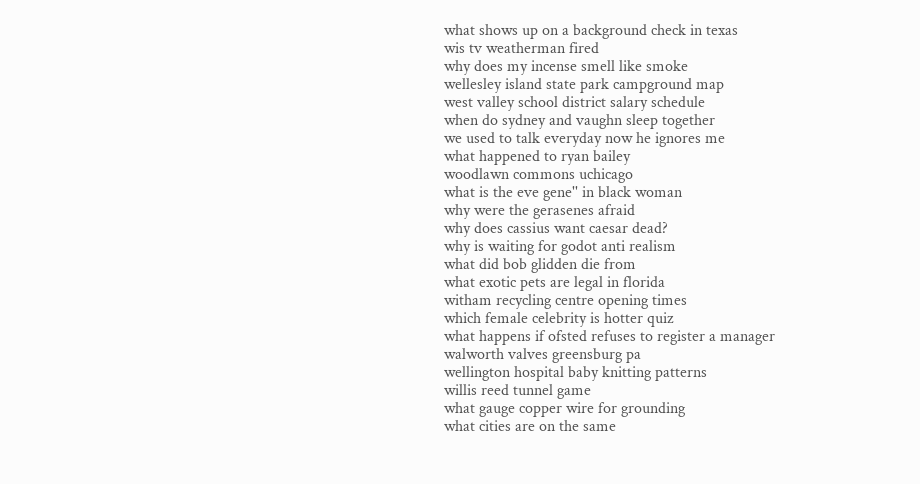what shows up on a background check in texas
wis tv weatherman fired
why does my incense smell like smoke
wellesley island state park campground map
west valley school district salary schedule
when do sydney and vaughn sleep together
we used to talk everyday now he ignores me
what happened to ryan bailey
woodlawn commons uchicago
what is the eve gene'' in black woman
why were the gerasenes afraid
why does cassius want caesar dead?
why is waiting for godot anti realism
what did bob glidden die from
what exotic pets are legal in florida
witham recycling centre opening times
which female celebrity is hotter quiz
what happens if ofsted refuses to register a manager
walworth valves greensburg pa
wellington hospital baby knitting patterns
willis reed tunnel game
what gauge copper wire for grounding
what cities are on the same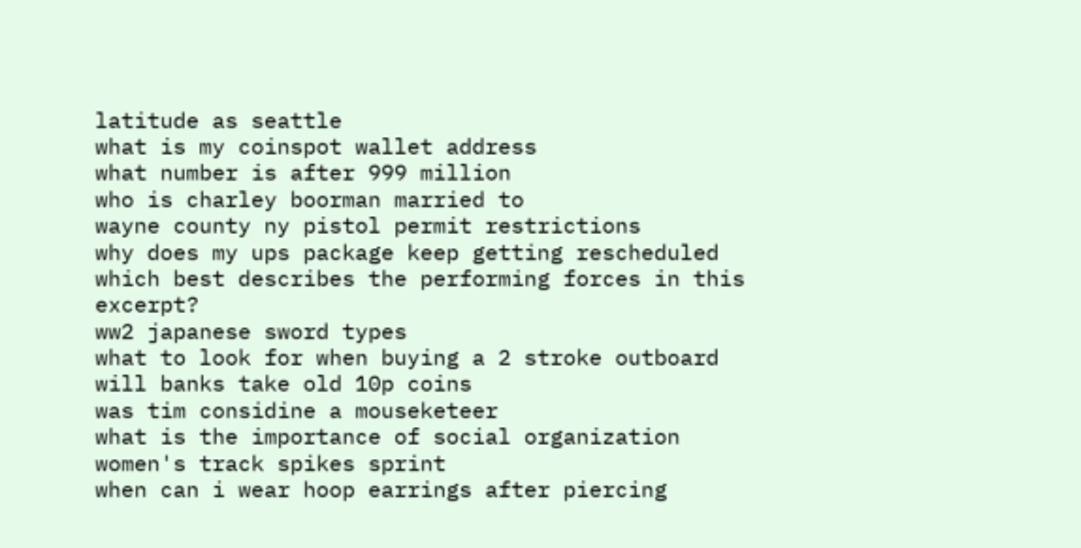latitude as seattle
what is my coinspot wallet address
what number is after 999 million
who is charley boorman married to
wayne county ny pistol permit restrictions
why does my ups package keep getting rescheduled
which best describes the performing forces in this excerpt?
ww2 japanese sword types
what to look for when buying a 2 stroke outboard
will banks take old 10p coins
was tim considine a mouseketeer
what is the importance of social organization
women's track spikes sprint
when can i wear hoop earrings after piercing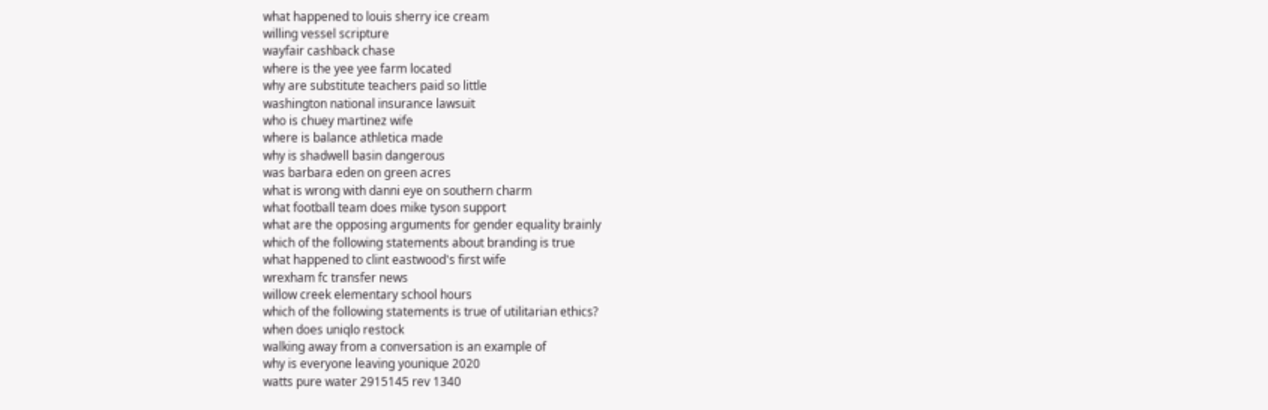what happened to louis sherry ice cream
willing vessel scripture
wayfair cashback chase
where is the yee yee farm located
why are substitute teachers paid so little
washington national insurance lawsuit
who is chuey martinez wife
where is balance athletica made
why is shadwell basin dangerous
was barbara eden on green acres
what is wrong with danni eye on southern charm
what football team does mike tyson support
what are the opposing arguments for gender equality brainly
which of the following statements about branding is true
what happened to clint eastwood's first wife
wrexham fc transfer news
willow creek elementary school hours
which of the following statements is true of utilitarian ethics?
when does uniqlo restock
walking away from a conversation is an example of
why is everyone leaving younique 2020
watts pure water 2915145 rev 1340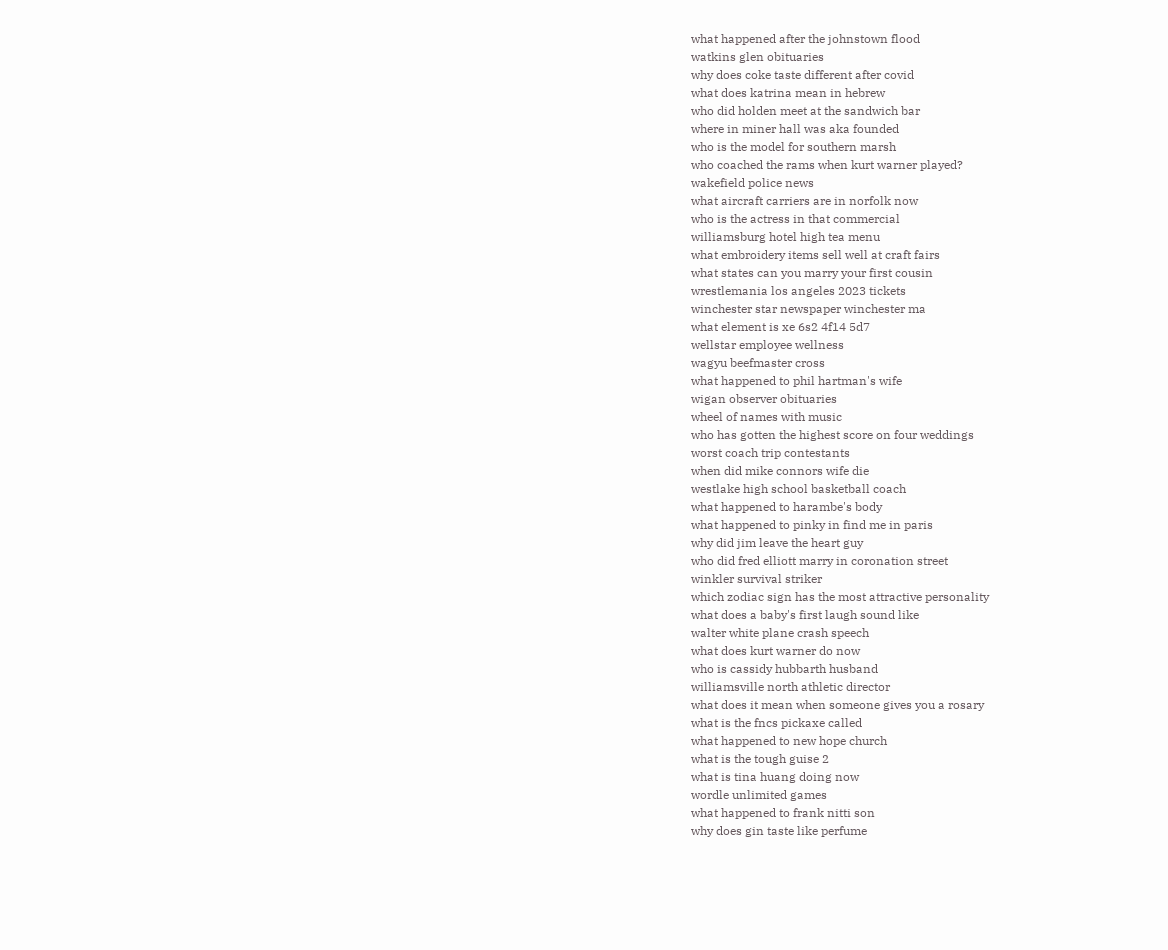what happened after the johnstown flood
watkins glen obituaries
why does coke taste different after covid
what does katrina mean in hebrew
who did holden meet at the sandwich bar
where in miner hall was aka founded
who is the model for southern marsh
who coached the rams when kurt warner played?
wakefield police news
what aircraft carriers are in norfolk now
who is the actress in that commercial
williamsburg hotel high tea menu
what embroidery items sell well at craft fairs
what states can you marry your first cousin
wrestlemania los angeles 2023 tickets
winchester star newspaper winchester ma
what element is xe 6s2 4f14 5d7
wellstar employee wellness
wagyu beefmaster cross
what happened to phil hartman's wife
wigan observer obituaries
wheel of names with music
who has gotten the highest score on four weddings
worst coach trip contestants
when did mike connors wife die
westlake high school basketball coach
what happened to harambe's body
what happened to pinky in find me in paris
why did jim leave the heart guy
who did fred elliott marry in coronation street
winkler survival striker
which zodiac sign has the most attractive personality
what does a baby's first laugh sound like
walter white plane crash speech
what does kurt warner do now
who is cassidy hubbarth husband
williamsville north athletic director
what does it mean when someone gives you a rosary
what is the fncs pickaxe called
what happened to new hope church
what is the tough guise 2
what is tina huang doing now
wordle unlimited games
what happened to frank nitti son
why does gin taste like perfume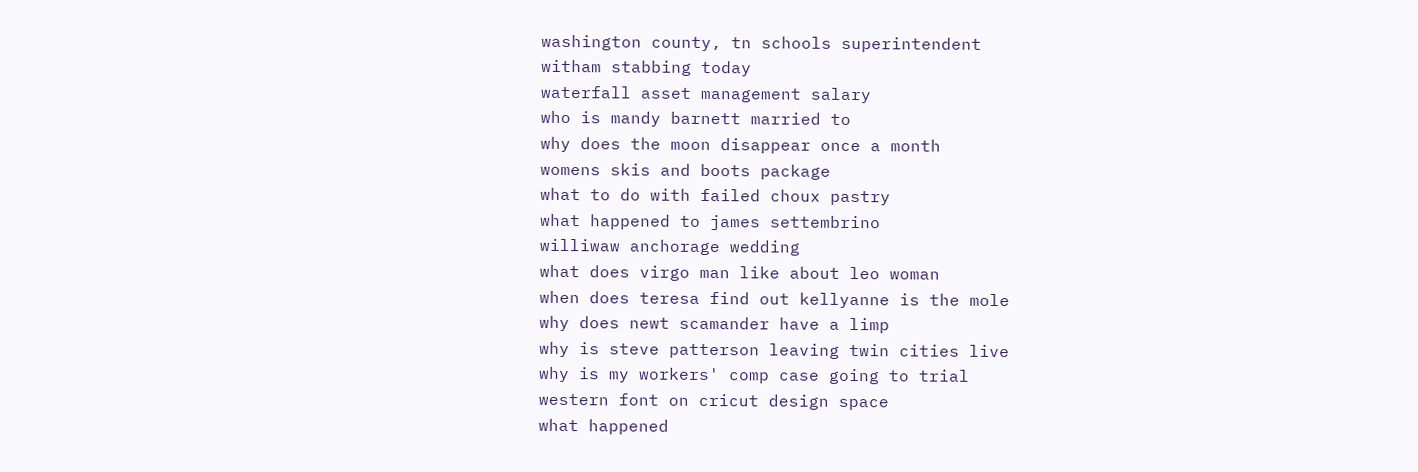washington county, tn schools superintendent
witham stabbing today
waterfall asset management salary
who is mandy barnett married to
why does the moon disappear once a month
womens skis and boots package
what to do with failed choux pastry
what happened to james settembrino
williwaw anchorage wedding
what does virgo man like about leo woman
when does teresa find out kellyanne is the mole
why does newt scamander have a limp
why is steve patterson leaving twin cities live
why is my workers' comp case going to trial
western font on cricut design space
what happened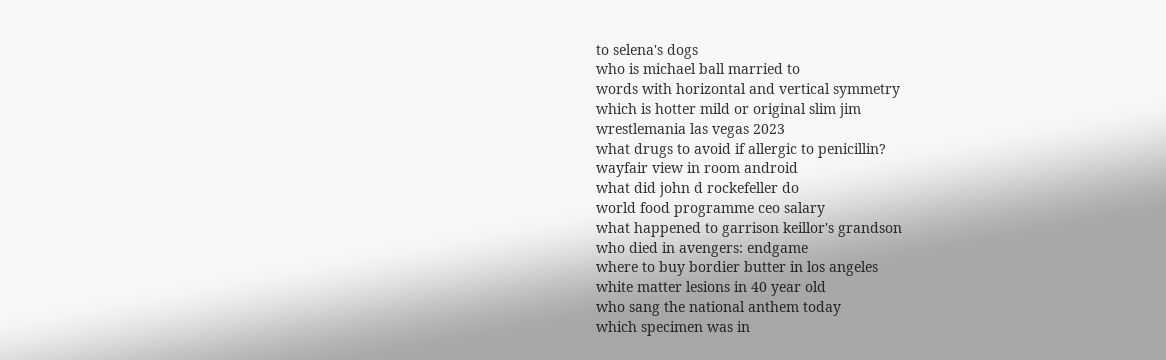to selena's dogs
who is michael ball married to
words with horizontal and vertical symmetry
which is hotter mild or original slim jim
wrestlemania las vegas 2023
what drugs to avoid if allergic to penicillin?
wayfair view in room android
what did john d rockefeller do
world food programme ceo salary
what happened to garrison keillor's grandson
who died in avengers: endgame
where to buy bordier butter in los angeles
white matter lesions in 40 year old
who sang the national anthem today
which specimen was in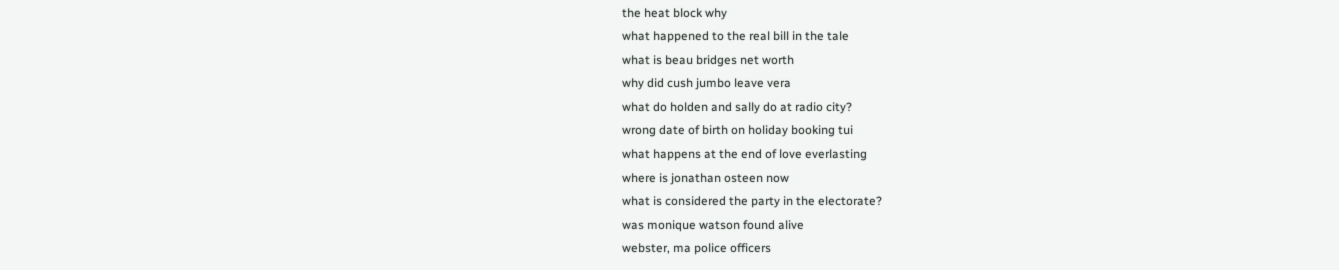the heat block why
what happened to the real bill in the tale
what is beau bridges net worth
why did cush jumbo leave vera
what do holden and sally do at radio city?
wrong date of birth on holiday booking tui
what happens at the end of love everlasting
where is jonathan osteen now
what is considered the party in the electorate?
was monique watson found alive
webster, ma police officers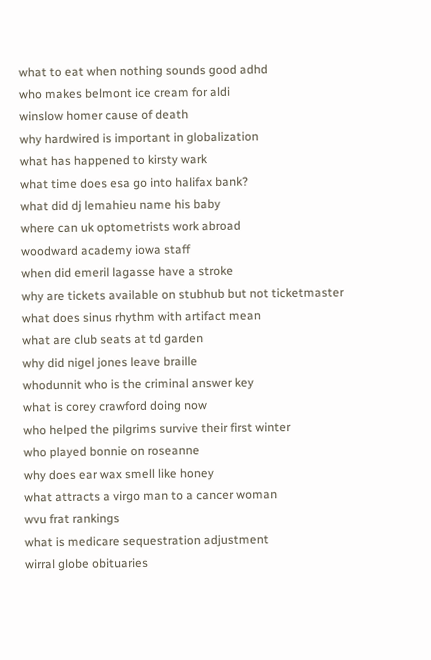what to eat when nothing sounds good adhd
who makes belmont ice cream for aldi
winslow homer cause of death
why hardwired is important in globalization
what has happened to kirsty wark
what time does esa go into halifax bank?
what did dj lemahieu name his baby
where can uk optometrists work abroad
woodward academy iowa staff
when did emeril lagasse have a stroke
why are tickets available on stubhub but not ticketmaster
what does sinus rhythm with artifact mean
what are club seats at td garden
why did nigel jones leave braille
whodunnit who is the criminal answer key
what is corey crawford doing now
who helped the pilgrims survive their first winter
who played bonnie on roseanne
why does ear wax smell like honey
what attracts a virgo man to a cancer woman
wvu frat rankings
what is medicare sequestration adjustment
wirral globe obituaries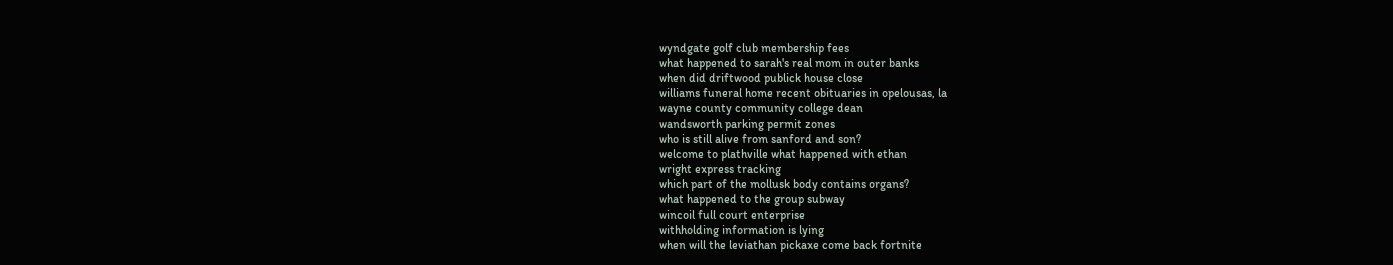wyndgate golf club membership fees
what happened to sarah's real mom in outer banks
when did driftwood publick house close
williams funeral home recent obituaries in opelousas, la
wayne county community college dean
wandsworth parking permit zones
who is still alive from sanford and son?
welcome to plathville what happened with ethan
wright express tracking
which part of the mollusk body contains organs?
what happened to the group subway
wincoil full court enterprise
withholding information is lying
when will the leviathan pickaxe come back fortnite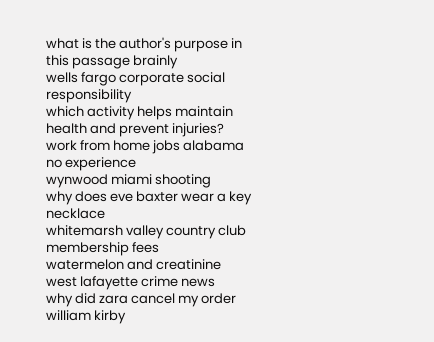what is the author's purpose in this passage brainly
wells fargo corporate social responsibility
which activity helps maintain health and prevent injuries?
work from home jobs alabama no experience
wynwood miami shooting
why does eve baxter wear a key necklace
whitemarsh valley country club membership fees
watermelon and creatinine
west lafayette crime news
why did zara cancel my order
william kirby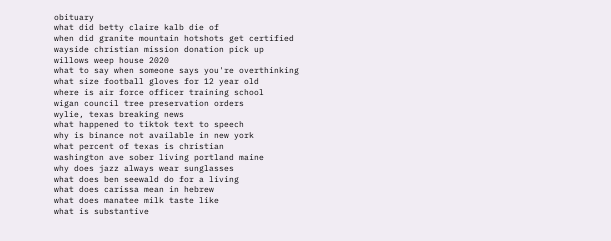obituary
what did betty claire kalb die of
when did granite mountain hotshots get certified
wayside christian mission donation pick up
willows weep house 2020
what to say when someone says you're overthinking
what size football gloves for 12 year old
where is air force officer training school
wigan council tree preservation orders
wylie, texas breaking news
what happened to tiktok text to speech
why is binance not available in new york
what percent of texas is christian
washington ave sober living portland maine
why does jazz always wear sunglasses
what does ben seewald do for a living
what does carissa mean in hebrew
what does manatee milk taste like
what is substantive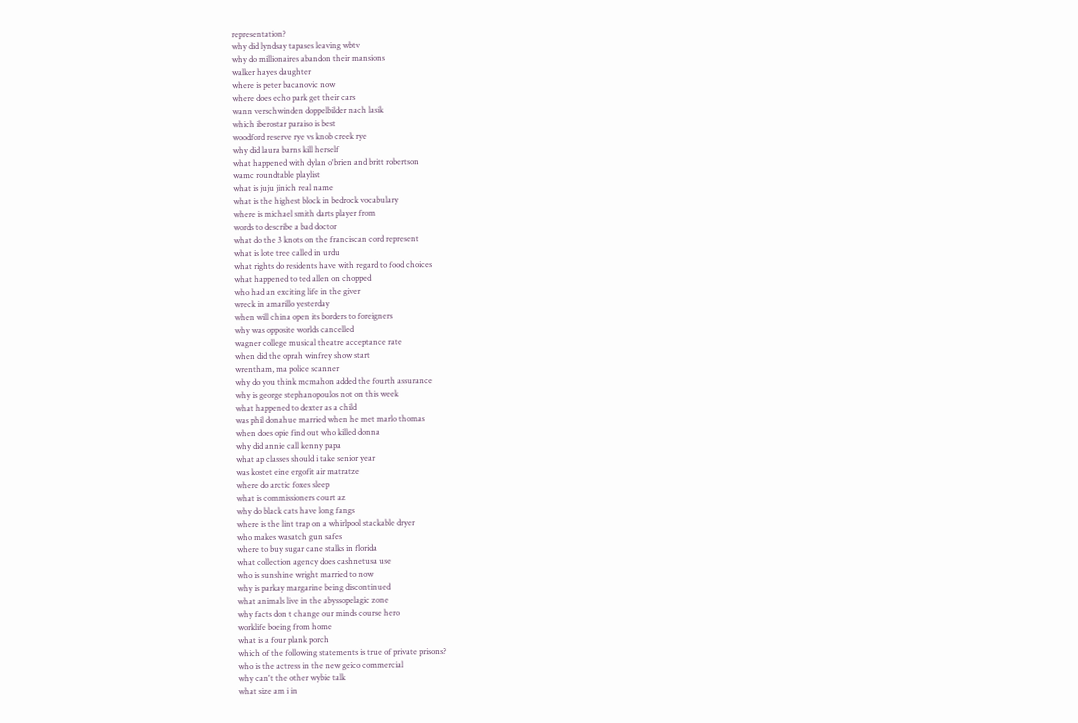representation?
why did lyndsay tapases leaving wbtv
why do millionaires abandon their mansions
walker hayes daughter
where is peter bacanovic now
where does echo park get their cars
wann verschwinden doppelbilder nach lasik
which iberostar paraiso is best
woodford reserve rye vs knob creek rye
why did laura barns kill herself
what happened with dylan o'brien and britt robertson
wamc roundtable playlist
what is juju jinich real name
what is the highest block in bedrock vocabulary
where is michael smith darts player from
words to describe a bad doctor
what do the 3 knots on the franciscan cord represent
what is lote tree called in urdu
what rights do residents have with regard to food choices
what happened to ted allen on chopped
who had an exciting life in the giver
wreck in amarillo yesterday
when will china open its borders to foreigners
why was opposite worlds cancelled
wagner college musical theatre acceptance rate
when did the oprah winfrey show start
wrentham, ma police scanner
why do you think mcmahon added the fourth assurance
why is george stephanopoulos not on this week
what happened to dexter as a child
was phil donahue married when he met marlo thomas
when does opie find out who killed donna
why did annie call kenny papa
what ap classes should i take senior year
was kostet eine ergofit air matratze
where do arctic foxes sleep
what is commissioners court az
why do black cats have long fangs
where is the lint trap on a whirlpool stackable dryer
who makes wasatch gun safes
where to buy sugar cane stalks in florida
what collection agency does cashnetusa use
who is sunshine wright married to now
why is parkay margarine being discontinued
what animals live in the abyssopelagic zone
why facts don t change our minds course hero
worklife boeing from home
what is a four plank porch
which of the following statements is true of private prisons?
who is the actress in the new geico commercial
why can't the other wybie talk
what size am i in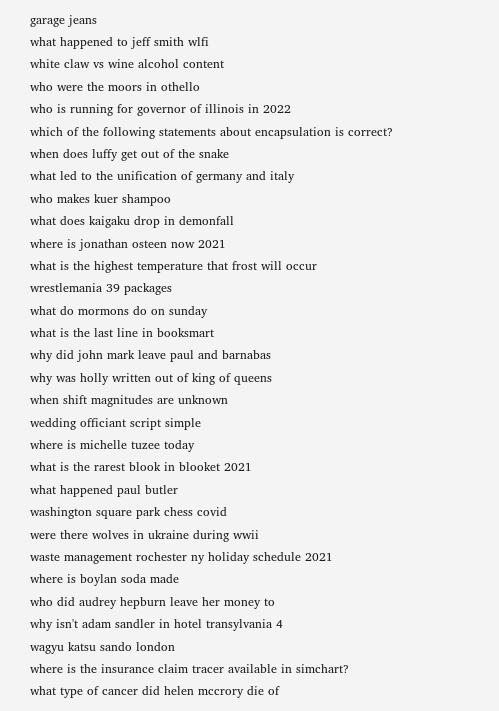garage jeans
what happened to jeff smith wlfi
white claw vs wine alcohol content
who were the moors in othello
who is running for governor of illinois in 2022
which of the following statements about encapsulation is correct?
when does luffy get out of the snake
what led to the unification of germany and italy
who makes kuer shampoo
what does kaigaku drop in demonfall
where is jonathan osteen now 2021
what is the highest temperature that frost will occur
wrestlemania 39 packages
what do mormons do on sunday
what is the last line in booksmart
why did john mark leave paul and barnabas
why was holly written out of king of queens
when shift magnitudes are unknown
wedding officiant script simple
where is michelle tuzee today
what is the rarest blook in blooket 2021
what happened paul butler
washington square park chess covid
were there wolves in ukraine during wwii
waste management rochester ny holiday schedule 2021
where is boylan soda made
who did audrey hepburn leave her money to
why isn't adam sandler in hotel transylvania 4
wagyu katsu sando london
where is the insurance claim tracer available in simchart?
what type of cancer did helen mccrory die of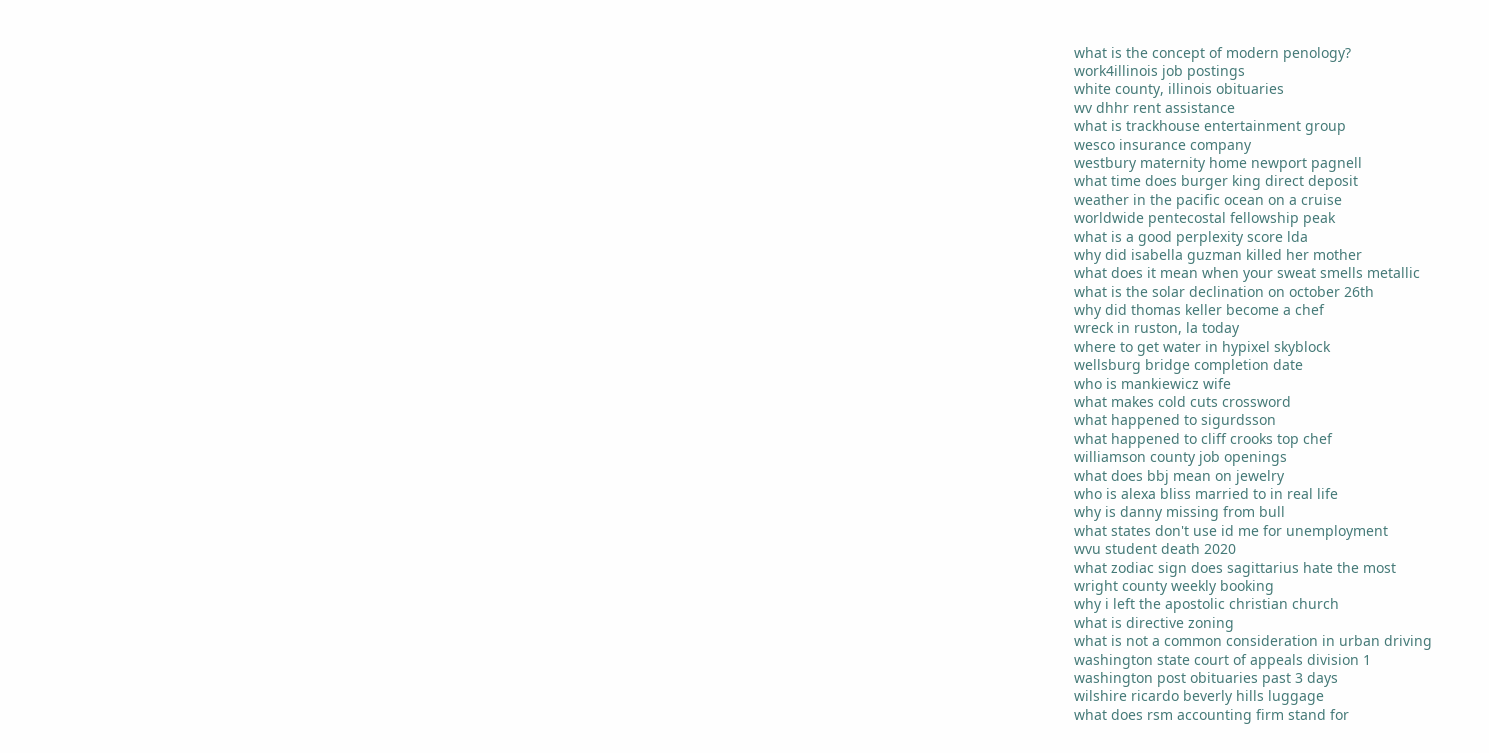what is the concept of modern penology?
work4illinois job postings
white county, illinois obituaries
wv dhhr rent assistance
what is trackhouse entertainment group
wesco insurance company
westbury maternity home newport pagnell
what time does burger king direct deposit
weather in the pacific ocean on a cruise
worldwide pentecostal fellowship peak
what is a good perplexity score lda
why did isabella guzman killed her mother
what does it mean when your sweat smells metallic
what is the solar declination on october 26th
why did thomas keller become a chef
wreck in ruston, la today
where to get water in hypixel skyblock
wellsburg bridge completion date
who is mankiewicz wife
what makes cold cuts crossword
what happened to sigurdsson
what happened to cliff crooks top chef
williamson county job openings
what does bbj mean on jewelry
who is alexa bliss married to in real life
why is danny missing from bull
what states don't use id me for unemployment
wvu student death 2020
what zodiac sign does sagittarius hate the most
wright county weekly booking
why i left the apostolic christian church
what is directive zoning
what is not a common consideration in urban driving
washington state court of appeals division 1
washington post obituaries past 3 days
wilshire ricardo beverly hills luggage
what does rsm accounting firm stand for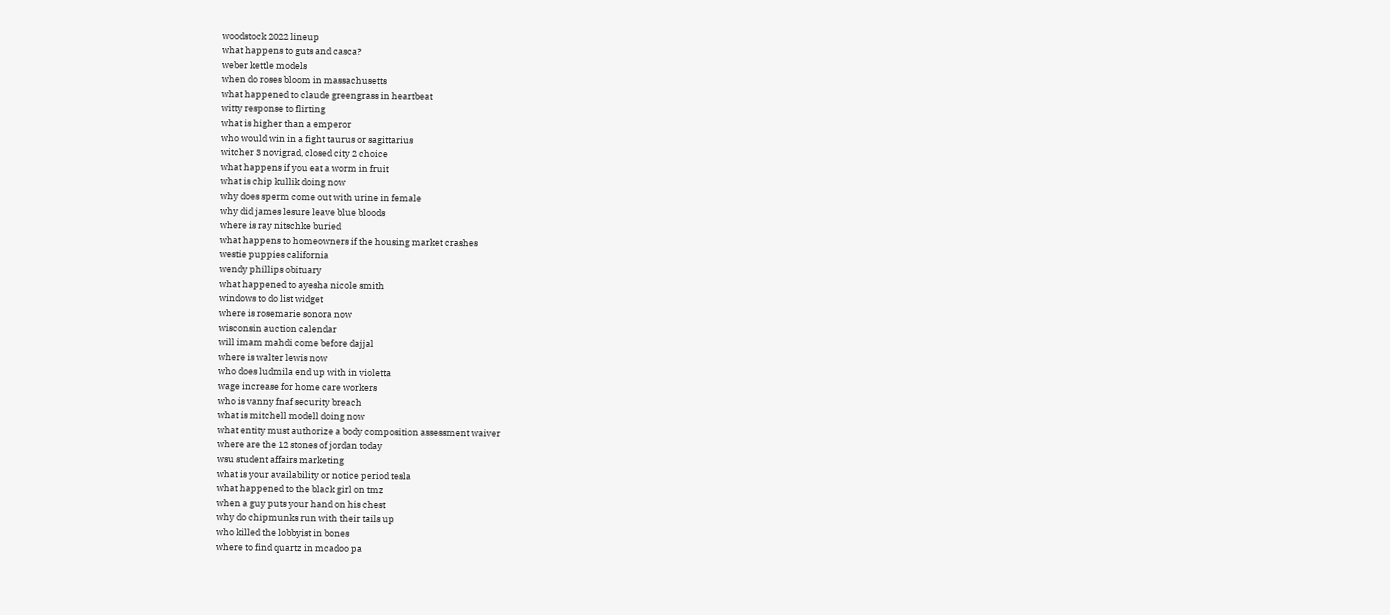woodstock 2022 lineup
what happens to guts and casca?
weber kettle models
when do roses bloom in massachusetts
what happened to claude greengrass in heartbeat
witty response to flirting
what is higher than a emperor
who would win in a fight taurus or sagittarius
witcher 3 novigrad, closed city 2 choice
what happens if you eat a worm in fruit
what is chip kullik doing now
why does sperm come out with urine in female
why did james lesure leave blue bloods
where is ray nitschke buried
what happens to homeowners if the housing market crashes
westie puppies california
wendy phillips obituary
what happened to ayesha nicole smith
windows to do list widget
where is rosemarie sonora now
wisconsin auction calendar
will imam mahdi come before dajjal
where is walter lewis now
who does ludmila end up with in violetta
wage increase for home care workers
who is vanny fnaf security breach
what is mitchell modell doing now
what entity must authorize a body composition assessment waiver
where are the 12 stones of jordan today
wsu student affairs marketing
what is your availability or notice period tesla
what happened to the black girl on tmz
when a guy puts your hand on his chest
why do chipmunks run with their tails up
who killed the lobbyist in bones
where to find quartz in mcadoo pa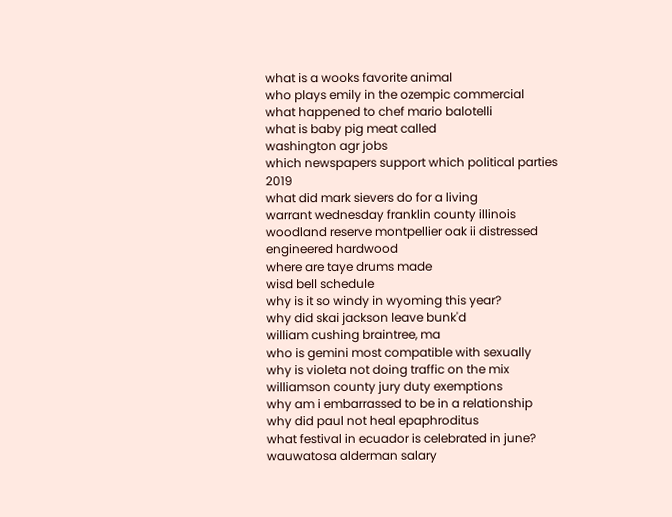what is a wooks favorite animal
who plays emily in the ozempic commercial
what happened to chef mario balotelli
what is baby pig meat called
washington agr jobs
which newspapers support which political parties 2019
what did mark sievers do for a living
warrant wednesday franklin county illinois
woodland reserve montpellier oak ii distressed engineered hardwood
where are taye drums made
wisd bell schedule
why is it so windy in wyoming this year?
why did skai jackson leave bunk'd
william cushing braintree, ma
who is gemini most compatible with sexually
why is violeta not doing traffic on the mix
williamson county jury duty exemptions
why am i embarrassed to be in a relationship
why did paul not heal epaphroditus
what festival in ecuador is celebrated in june?
wauwatosa alderman salary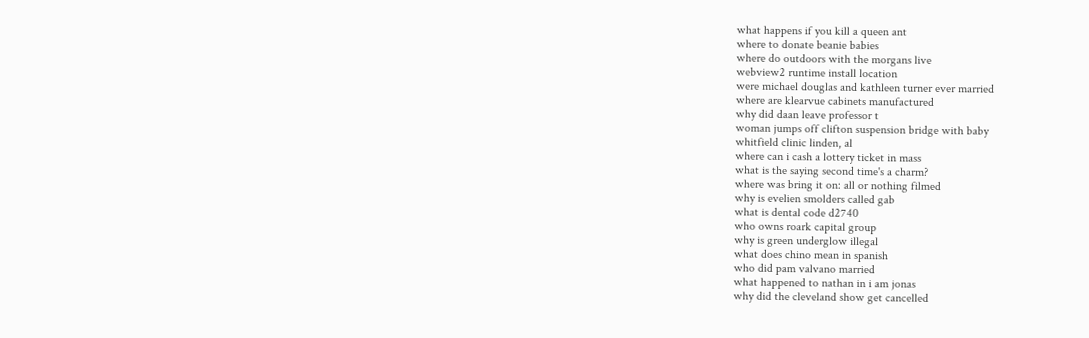what happens if you kill a queen ant
where to donate beanie babies
where do outdoors with the morgans live
webview2 runtime install location
were michael douglas and kathleen turner ever married
where are klearvue cabinets manufactured
why did daan leave professor t
woman jumps off clifton suspension bridge with baby
whitfield clinic linden, al
where can i cash a lottery ticket in mass
what is the saying second time's a charm?
where was bring it on: all or nothing filmed
why is evelien smolders called gab
what is dental code d2740
who owns roark capital group
why is green underglow illegal
what does chino mean in spanish
who did pam valvano married
what happened to nathan in i am jonas
why did the cleveland show get cancelled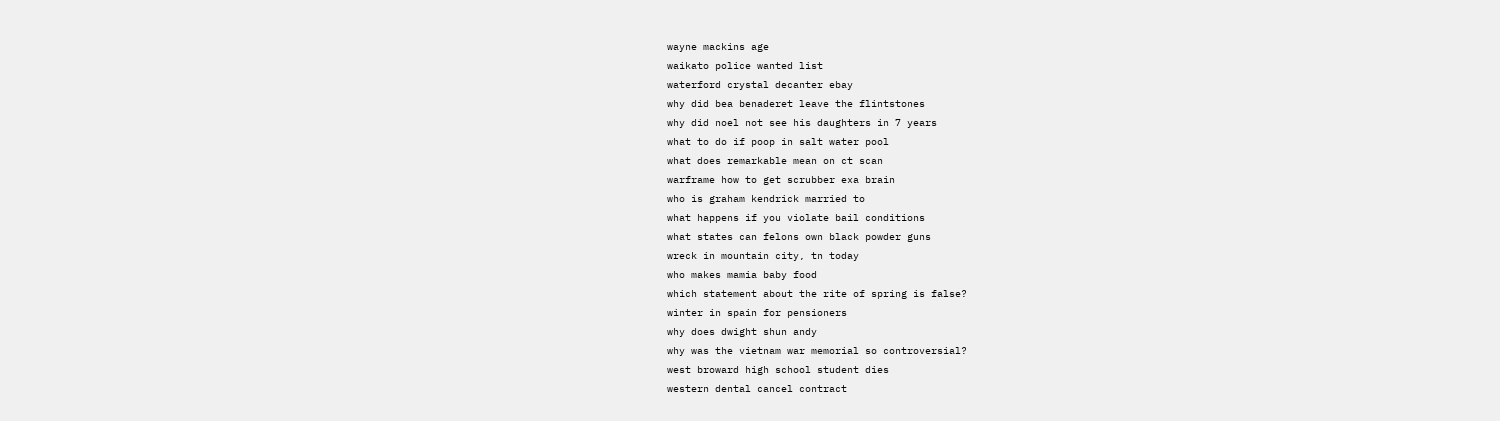wayne mackins age
waikato police wanted list
waterford crystal decanter ebay
why did bea benaderet leave the flintstones
why did noel not see his daughters in 7 years
what to do if poop in salt water pool
what does remarkable mean on ct scan
warframe how to get scrubber exa brain
who is graham kendrick married to
what happens if you violate bail conditions
what states can felons own black powder guns
wreck in mountain city, tn today
who makes mamia baby food
which statement about the rite of spring is false?
winter in spain for pensioners
why does dwight shun andy
why was the vietnam war memorial so controversial?
west broward high school student dies
western dental cancel contract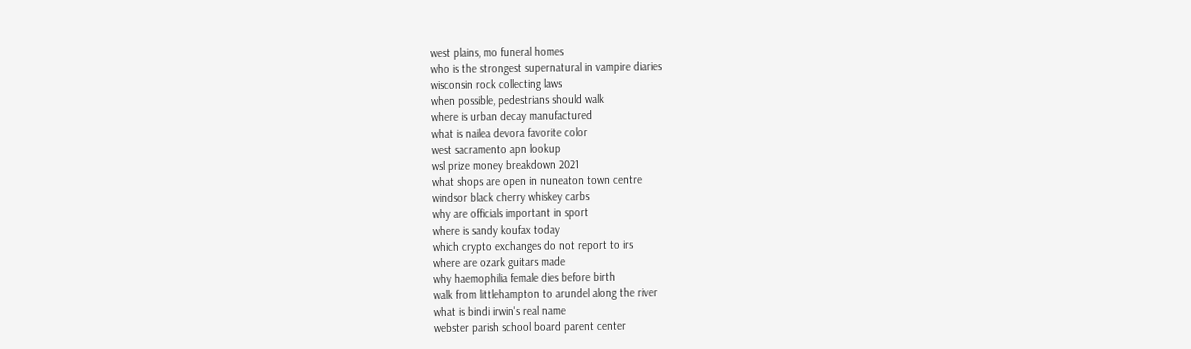west plains, mo funeral homes
who is the strongest supernatural in vampire diaries
wisconsin rock collecting laws
when possible, pedestrians should walk
where is urban decay manufactured
what is nailea devora favorite color
west sacramento apn lookup
wsl prize money breakdown 2021
what shops are open in nuneaton town centre
windsor black cherry whiskey carbs
why are officials important in sport
where is sandy koufax today
which crypto exchanges do not report to irs
where are ozark guitars made
why haemophilia female dies before birth
walk from littlehampton to arundel along the river
what is bindi irwin's real name
webster parish school board parent center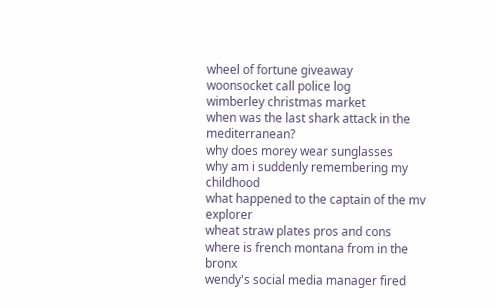wheel of fortune giveaway
woonsocket call police log
wimberley christmas market
when was the last shark attack in the mediterranean?
why does morey wear sunglasses
why am i suddenly remembering my childhood
what happened to the captain of the mv explorer
wheat straw plates pros and cons
where is french montana from in the bronx
wendy's social media manager fired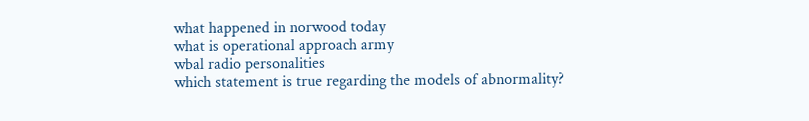what happened in norwood today
what is operational approach army
wbal radio personalities
which statement is true regarding the models of abnormality?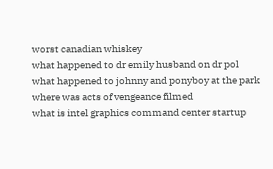worst canadian whiskey
what happened to dr emily husband on dr pol
what happened to johnny and ponyboy at the park
where was acts of vengeance filmed
what is intel graphics command center startup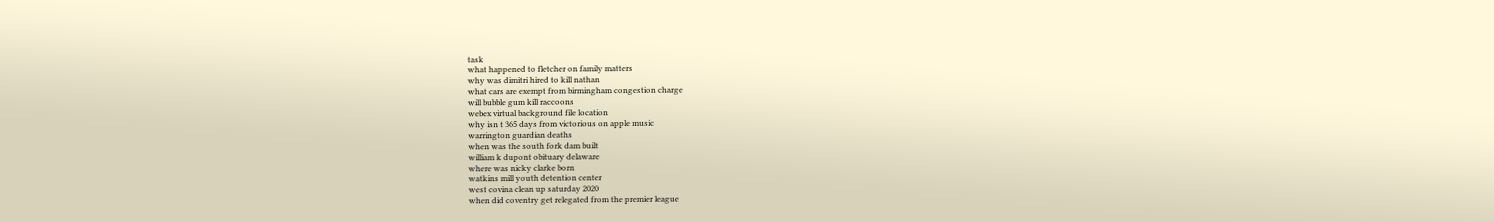task
what happened to fletcher on family matters
why was dimitri hired to kill nathan
what cars are exempt from birmingham congestion charge
will bubble gum kill raccoons
webex virtual background file location
why isn t 365 days from victorious on apple music
warrington guardian deaths
when was the south fork dam built
william k dupont obituary delaware
where was nicky clarke born
watkins mill youth detention center
west covina clean up saturday 2020
when did coventry get relegated from the premier league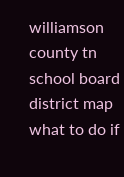williamson county tn school board district map
what to do if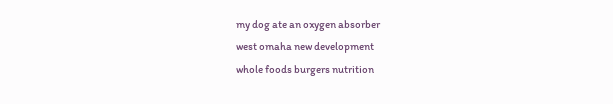my dog ate an oxygen absorber
west omaha new development
whole foods burgers nutrition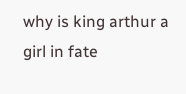why is king arthur a girl in fate